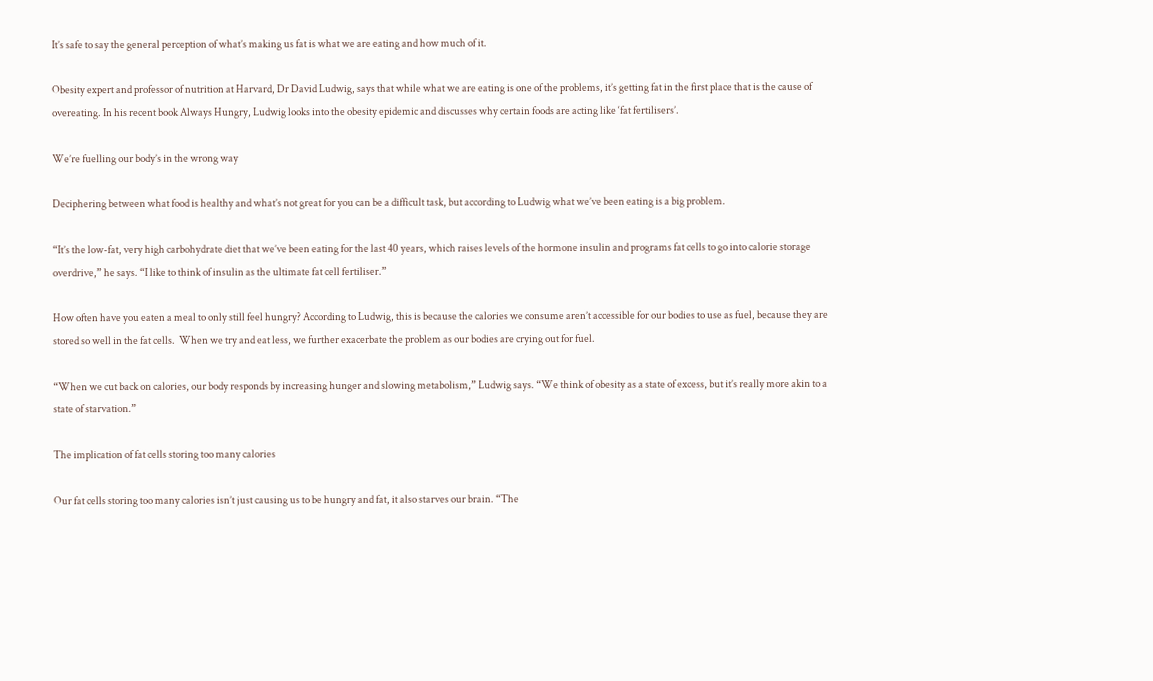It’s safe to say the general perception of what’s making us fat is what we are eating and how much of it.

Obesity expert and professor of nutrition at Harvard, Dr David Ludwig, says that while what we are eating is one of the problems, it’s getting fat in the first place that is the cause of overeating. In his recent book Always Hungry, Ludwig looks into the obesity epidemic and discusses why certain foods are acting like ‘fat fertilisers’.

We’re fuelling our body’s in the wrong way

Deciphering between what food is healthy and what’s not great for you can be a difficult task, but according to Ludwig what we’ve been eating is a big problem.

“It’s the low-fat, very high carbohydrate diet that we’ve been eating for the last 40 years, which raises levels of the hormone insulin and programs fat cells to go into calorie storage overdrive,” he says. “I like to think of insulin as the ultimate fat cell fertiliser.”

How often have you eaten a meal to only still feel hungry? According to Ludwig, this is because the calories we consume aren’t accessible for our bodies to use as fuel, because they are stored so well in the fat cells.  When we try and eat less, we further exacerbate the problem as our bodies are crying out for fuel.

“When we cut back on calories, our body responds by increasing hunger and slowing metabolism,” Ludwig says. “We think of obesity as a state of excess, but it’s really more akin to a state of starvation.”

The implication of fat cells storing too many calories

Our fat cells storing too many calories isn’t just causing us to be hungry and fat, it also starves our brain. “The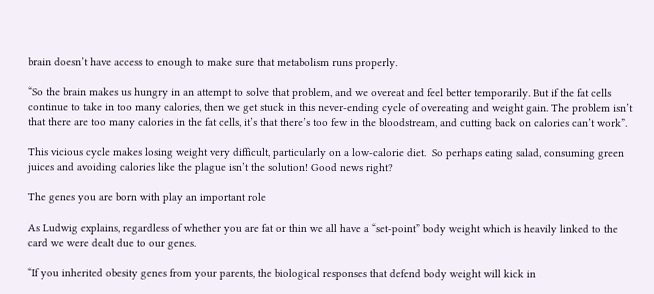brain doesn’t have access to enough to make sure that metabolism runs properly.

“So the brain makes us hungry in an attempt to solve that problem, and we overeat and feel better temporarily. But if the fat cells continue to take in too many calories, then we get stuck in this never-ending cycle of overeating and weight gain. The problem isn’t that there are too many calories in the fat cells, it’s that there’s too few in the bloodstream, and cutting back on calories can’t work”.

This vicious cycle makes losing weight very difficult, particularly on a low-calorie diet.  So perhaps eating salad, consuming green juices and avoiding calories like the plague isn’t the solution! Good news right?

The genes you are born with play an important role

As Ludwig explains, regardless of whether you are fat or thin we all have a “set-point” body weight which is heavily linked to the card we were dealt due to our genes.

“If you inherited obesity genes from your parents, the biological responses that defend body weight will kick in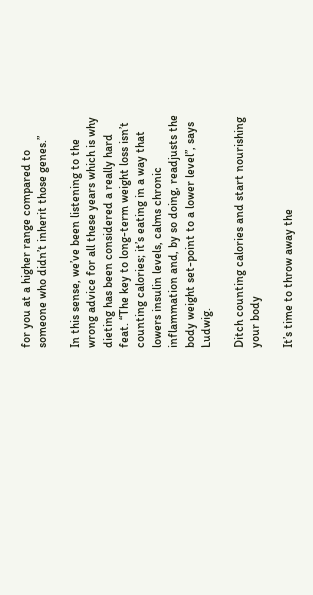for you at a higher range compared to someone who didn’t inherit those genes.”

In this sense, we’ve been listening to the wrong advice for all these years which is why dieting has been considered a really hard feat. “The key to long-term weight loss isn’t counting calories; it’s eating in a way that lowers insulin levels, calms chronic inflammation and, by so doing, readjusts the body weight set-point to a lower level”, says Ludwig.

Ditch counting calories and start nourishing your body

It’s time to throw away the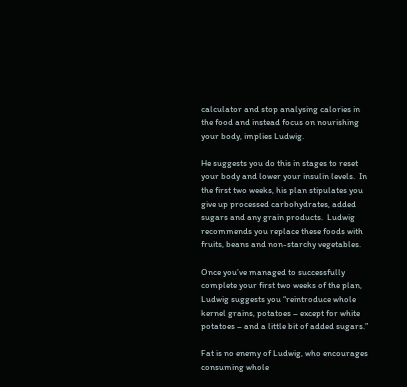calculator and stop analysing calories in the food and instead focus on nourishing your body, implies Ludwig.

He suggests you do this in stages to reset your body and lower your insulin levels.  In the first two weeks, his plan stipulates you give up processed carbohydrates, added sugars and any grain products.  Ludwig recommends you replace these foods with fruits, beans and non-starchy vegetables.

Once you’ve managed to successfully complete your first two weeks of the plan, Ludwig suggests you “reintroduce whole kernel grains, potatoes – except for white potatoes – and a little bit of added sugars.”

Fat is no enemy of Ludwig, who encourages consuming whole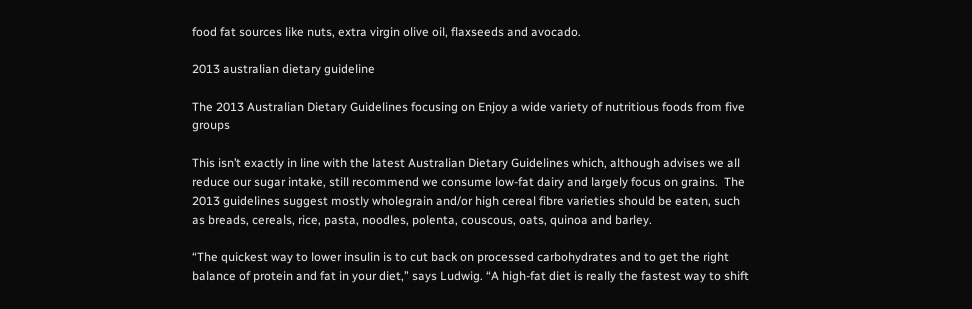food fat sources like nuts, extra virgin olive oil, flaxseeds and avocado.

2013 australian dietary guideline

The 2013 Australian Dietary Guidelines focusing on Enjoy a wide variety of nutritious foods from five groups

This isn’t exactly in line with the latest Australian Dietary Guidelines which, although advises we all reduce our sugar intake, still recommend we consume low-fat dairy and largely focus on grains.  The 2013 guidelines suggest mostly wholegrain and/or high cereal fibre varieties should be eaten, such as breads, cereals, rice, pasta, noodles, polenta, couscous, oats, quinoa and barley.

“The quickest way to lower insulin is to cut back on processed carbohydrates and to get the right balance of protein and fat in your diet,” says Ludwig. “A high-fat diet is really the fastest way to shift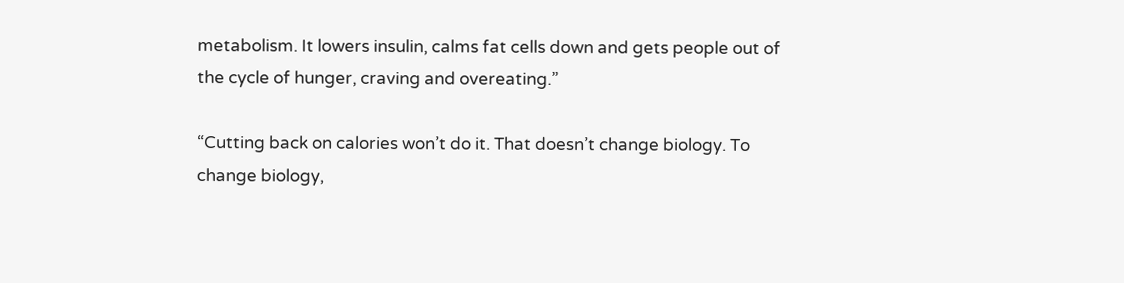metabolism. It lowers insulin, calms fat cells down and gets people out of the cycle of hunger, craving and overeating.”

“Cutting back on calories won’t do it. That doesn’t change biology. To change biology,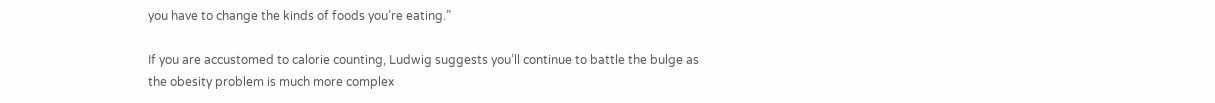you have to change the kinds of foods you’re eating.”

If you are accustomed to calorie counting, Ludwig suggests you’ll continue to battle the bulge as the obesity problem is much more complex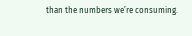than the numbers we’re consuming.